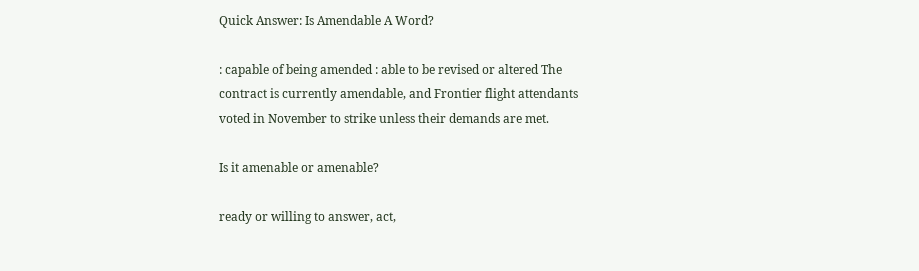Quick Answer: Is Amendable A Word?

: capable of being amended : able to be revised or altered The contract is currently amendable, and Frontier flight attendants voted in November to strike unless their demands are met.

Is it amenable or amenable?

ready or willing to answer, act,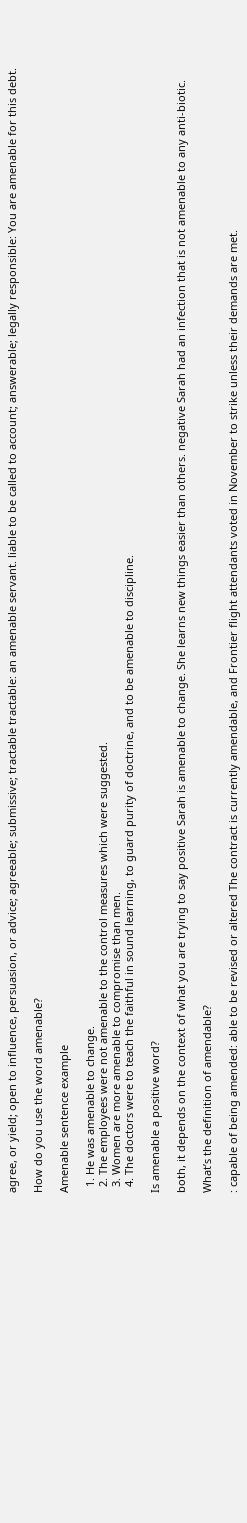agree, or yield; open to influence, persuasion, or advice; agreeable; submissive; tractable tractable: an amenable servant. liable to be called to account; answerable; legally responsible: You are amenable for this debt.

How do you use the word amenable?

Amenable sentence example

  1. He was amenable to change.
  2. The employees were not amenable to the control measures which were suggested.
  3. Women are more amenable to compromise than men.
  4. The doctors were to teach the faithful in sound learning, to guard purity of doctrine, and to be amenable to discipline.

Is amenable a positive word?

both, it depends on the context of what you are trying to say positive Sarah is amenable to change. She learns new things easier than others. negative Sarah had an infection that is not amenable to any anti-biotic.

What’s the definition of amendable?

: capable of being amended: able to be revised or altered The contract is currently amendable, and Frontier flight attendants voted in November to strike unless their demands are met.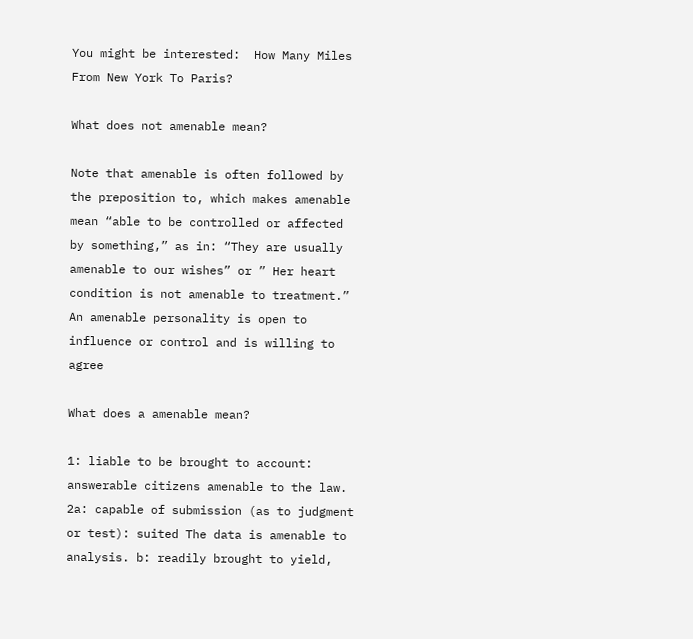You might be interested:  How Many Miles From New York To Paris?

What does not amenable mean?

Note that amenable is often followed by the preposition to, which makes amenable mean “able to be controlled or affected by something,” as in: “They are usually amenable to our wishes” or ” Her heart condition is not amenable to treatment.” An amenable personality is open to influence or control and is willing to agree

What does a amenable mean?

1: liable to be brought to account: answerable citizens amenable to the law. 2a: capable of submission (as to judgment or test): suited The data is amenable to analysis. b: readily brought to yield,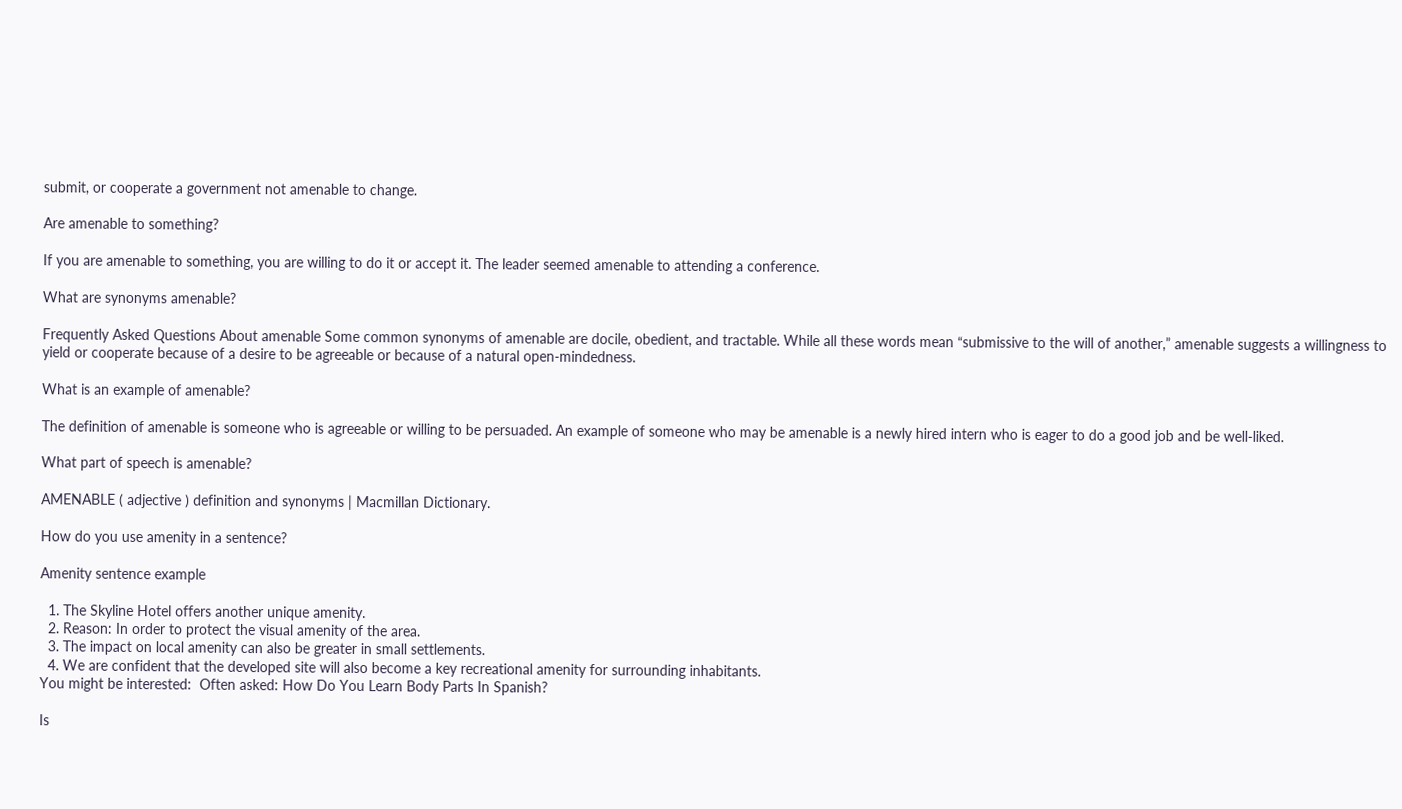submit, or cooperate a government not amenable to change.

Are amenable to something?

If you are amenable to something, you are willing to do it or accept it. The leader seemed amenable to attending a conference.

What are synonyms amenable?

Frequently Asked Questions About amenable Some common synonyms of amenable are docile, obedient, and tractable. While all these words mean “submissive to the will of another,” amenable suggests a willingness to yield or cooperate because of a desire to be agreeable or because of a natural open-mindedness.

What is an example of amenable?

The definition of amenable is someone who is agreeable or willing to be persuaded. An example of someone who may be amenable is a newly hired intern who is eager to do a good job and be well-liked.

What part of speech is amenable?

AMENABLE ( adjective ) definition and synonyms | Macmillan Dictionary.

How do you use amenity in a sentence?

Amenity sentence example

  1. The Skyline Hotel offers another unique amenity.
  2. Reason: In order to protect the visual amenity of the area.
  3. The impact on local amenity can also be greater in small settlements.
  4. We are confident that the developed site will also become a key recreational amenity for surrounding inhabitants.
You might be interested:  Often asked: How Do You Learn Body Parts In Spanish?

Is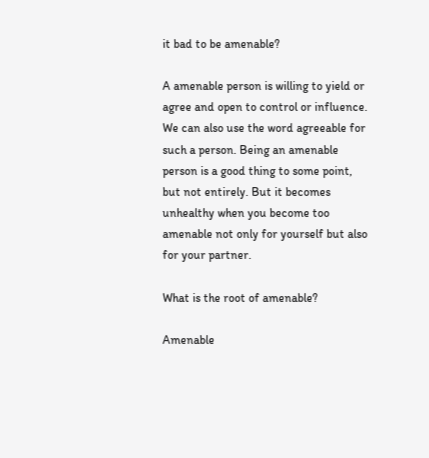it bad to be amenable?

A amenable person is willing to yield or agree and open to control or influence. We can also use the word agreeable for such a person. Being an amenable person is a good thing to some point, but not entirely. But it becomes unhealthy when you become too amenable not only for yourself but also for your partner.

What is the root of amenable?

Amenable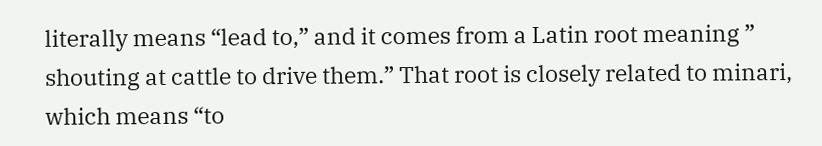literally means “lead to,” and it comes from a Latin root meaning ” shouting at cattle to drive them.” That root is closely related to minari, which means “to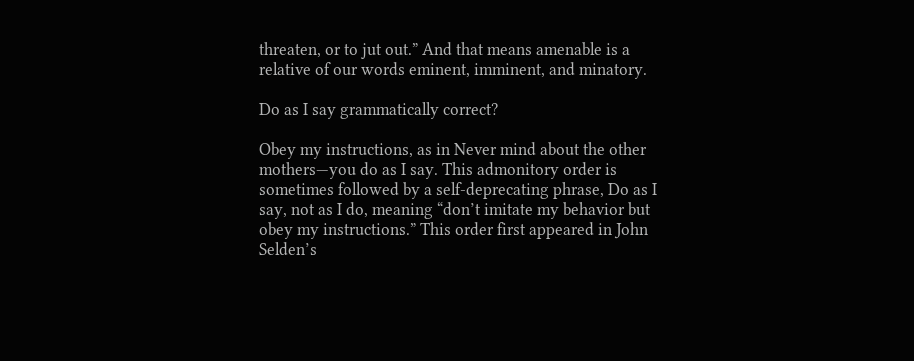threaten, or to jut out.” And that means amenable is a relative of our words eminent, imminent, and minatory.

Do as I say grammatically correct?

Obey my instructions, as in Never mind about the other mothers—you do as I say. This admonitory order is sometimes followed by a self-deprecating phrase, Do as I say, not as I do, meaning “don’t imitate my behavior but obey my instructions.” This order first appeared in John Selden’s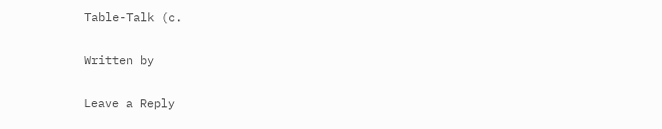Table-Talk (c.

Written by

Leave a Reply